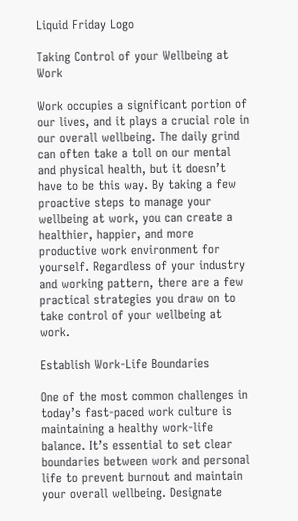Liquid Friday Logo

Taking Control of your Wellbeing at Work

Work occupies a significant portion of our lives, and it plays a crucial role in our overall wellbeing. The daily grind can often take a toll on our mental and physical health, but it doesn’t have to be this way. By taking a few proactive steps to manage your wellbeing at work, you can create a healthier, happier, and more productive work environment for yourself. Regardless of your industry and working pattern, there are a few practical strategies you draw on to take control of your wellbeing at work.

Establish Work-Life Boundaries

One of the most common challenges in today’s fast-paced work culture is maintaining a healthy work-life balance. It’s essential to set clear boundaries between work and personal life to prevent burnout and maintain your overall wellbeing. Designate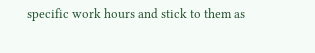specific work hours and stick to them as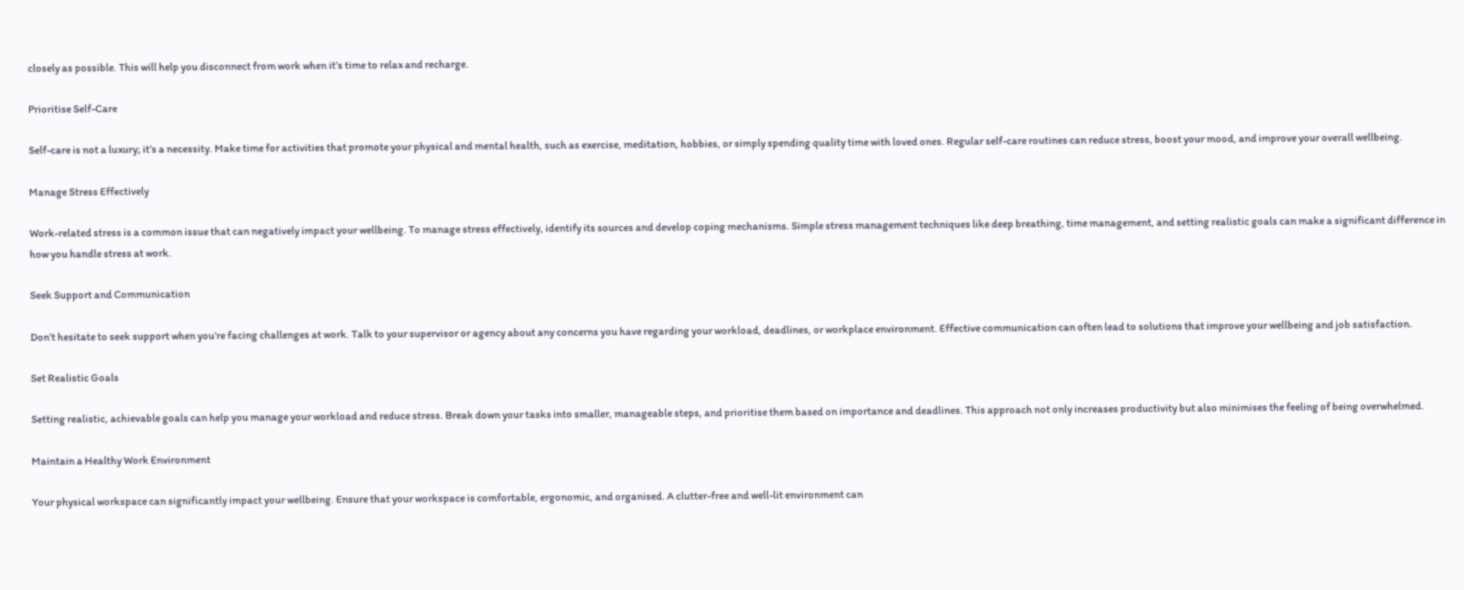closely as possible. This will help you disconnect from work when it’s time to relax and recharge.

Prioritise Self-Care

Self-care is not a luxury; it’s a necessity. Make time for activities that promote your physical and mental health, such as exercise, meditation, hobbies, or simply spending quality time with loved ones. Regular self-care routines can reduce stress, boost your mood, and improve your overall wellbeing.

Manage Stress Effectively

Work-related stress is a common issue that can negatively impact your wellbeing. To manage stress effectively, identify its sources and develop coping mechanisms. Simple stress management techniques like deep breathing, time management, and setting realistic goals can make a significant difference in how you handle stress at work.

Seek Support and Communication

Don’t hesitate to seek support when you’re facing challenges at work. Talk to your supervisor or agency about any concerns you have regarding your workload, deadlines, or workplace environment. Effective communication can often lead to solutions that improve your wellbeing and job satisfaction.

Set Realistic Goals

Setting realistic, achievable goals can help you manage your workload and reduce stress. Break down your tasks into smaller, manageable steps, and prioritise them based on importance and deadlines. This approach not only increases productivity but also minimises the feeling of being overwhelmed.

Maintain a Healthy Work Environment

Your physical workspace can significantly impact your wellbeing. Ensure that your workspace is comfortable, ergonomic, and organised. A clutter-free and well-lit environment can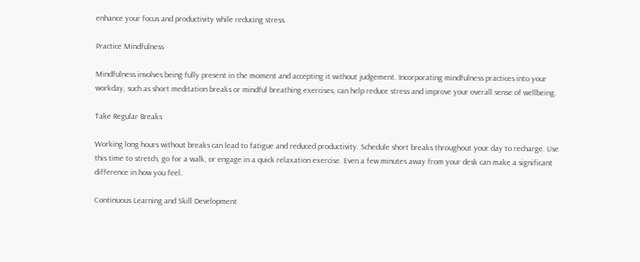enhance your focus and productivity while reducing stress.

Practice Mindfulness

Mindfulness involves being fully present in the moment and accepting it without judgement. Incorporating mindfulness practices into your workday, such as short meditation breaks or mindful breathing exercises, can help reduce stress and improve your overall sense of wellbeing.

Take Regular Breaks

Working long hours without breaks can lead to fatigue and reduced productivity. Schedule short breaks throughout your day to recharge. Use this time to stretch, go for a walk, or engage in a quick relaxation exercise. Even a few minutes away from your desk can make a significant difference in how you feel.

Continuous Learning and Skill Development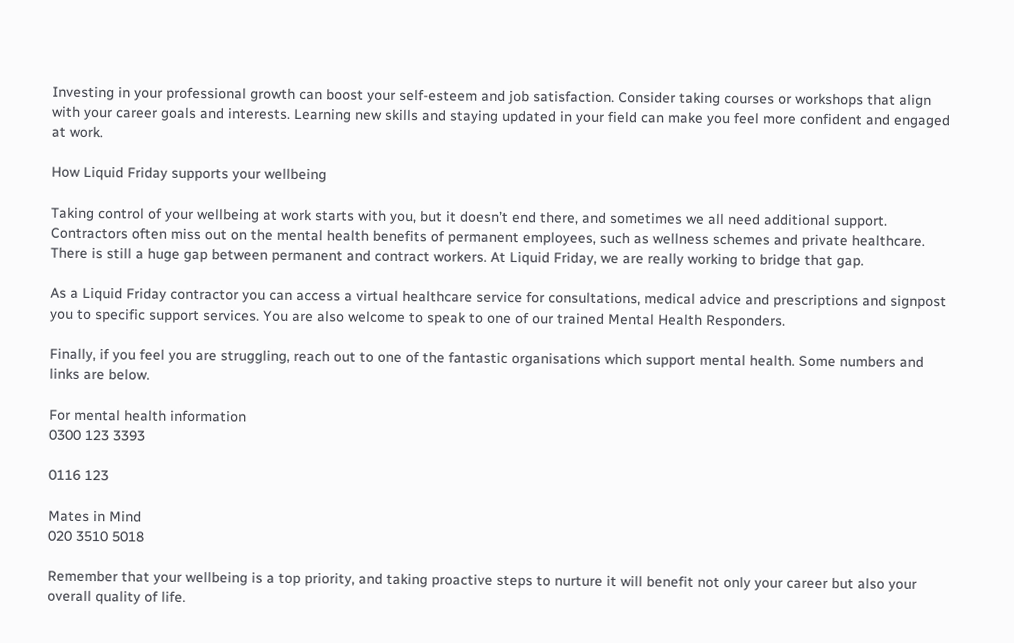Investing in your professional growth can boost your self-esteem and job satisfaction. Consider taking courses or workshops that align with your career goals and interests. Learning new skills and staying updated in your field can make you feel more confident and engaged at work.

How Liquid Friday supports your wellbeing

Taking control of your wellbeing at work starts with you, but it doesn’t end there, and sometimes we all need additional support. Contractors often miss out on the mental health benefits of permanent employees, such as wellness schemes and private healthcare. There is still a huge gap between permanent and contract workers. At Liquid Friday, we are really working to bridge that gap.

As a Liquid Friday contractor you can access a virtual healthcare service for consultations, medical advice and prescriptions and signpost you to specific support services. You are also welcome to speak to one of our trained Mental Health Responders.

Finally, if you feel you are struggling, reach out to one of the fantastic organisations which support mental health. Some numbers and links are below.

For mental health information
0300 123 3393

0116 123

Mates in Mind
020 3510 5018

Remember that your wellbeing is a top priority, and taking proactive steps to nurture it will benefit not only your career but also your overall quality of life.